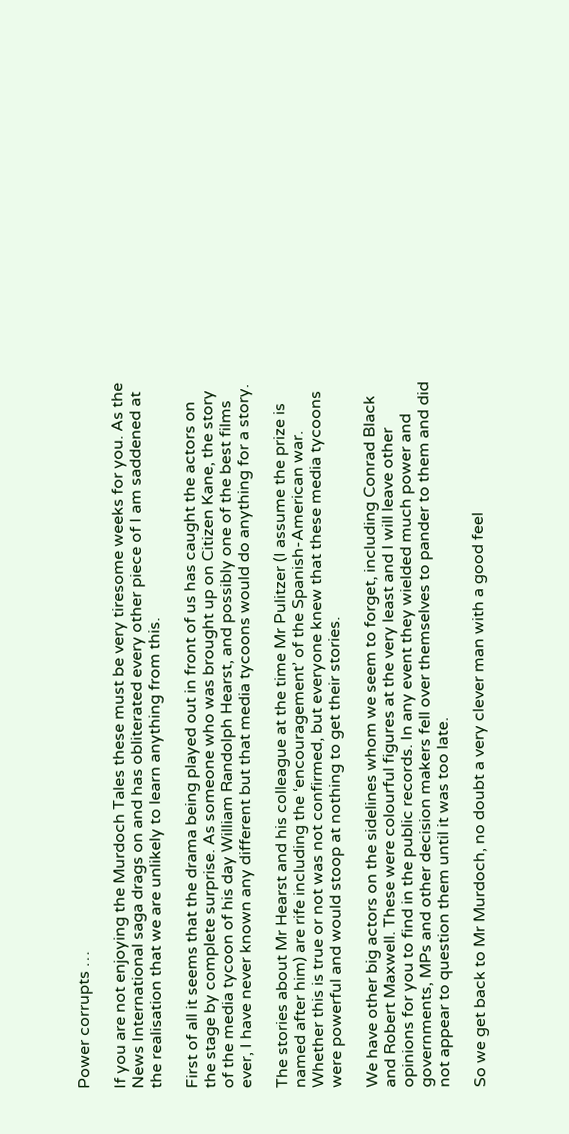Power corrupts …

If you are not enjoying the Murdoch Tales these must be very tiresome weeks for you. As the News International saga drags on and has obliterated every other piece of I am saddened at the realisation that we are unlikely to learn anything from this.

First of all it seems that the drama being played out in front of us has caught the actors on the stage by complete surprise. As someone who was brought up on Citizen Kane, the story of the media tycoon of his day William Randolph Hearst, and possibly one of the best films ever, I have never known any different but that media tycoons would do anything for a story.

The stories about Mr Hearst and his colleague at the time Mr Pulitzer (I assume the prize is named after him) are rife including the ‘encouragement’ of the Spanish-American war. Whether this is true or not was not confirmed, but everyone knew that these media tycoons were powerful and would stoop at nothing to get their stories.

We have other big actors on the sidelines whom we seem to forget, including Conrad Black and Robert Maxwell. These were colourful figures at the very least and I will leave other opinions for you to find in the public records. In any event they wielded much power and governments, MPs and other decision makers fell over themselves to pander to them and did not appear to question them until it was too late.

So we get back to Mr Murdoch, no doubt a very clever man with a good feel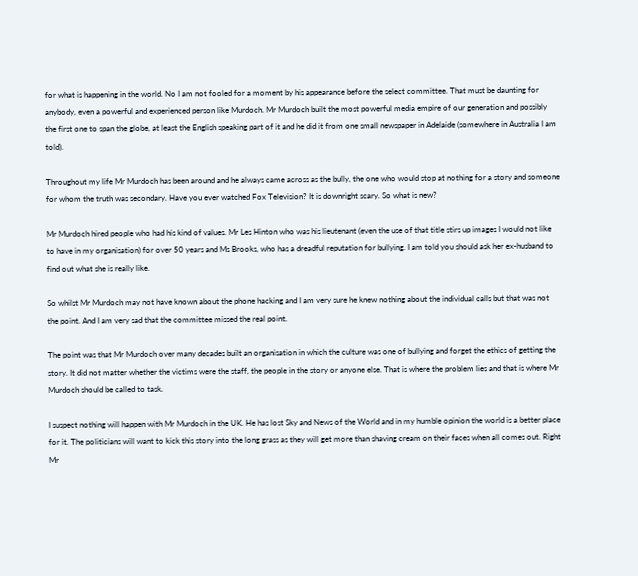for what is happening in the world. No I am not fooled for a moment by his appearance before the select committee. That must be daunting for anybody, even a powerful and experienced person like Murdoch. Mr Murdoch built the most powerful media empire of our generation and possibly the first one to span the globe, at least the English speaking part of it and he did it from one small newspaper in Adelaide (somewhere in Australia I am told).

Throughout my life Mr Murdoch has been around and he always came across as the bully, the one who would stop at nothing for a story and someone for whom the truth was secondary. Have you ever watched Fox Television? It is downright scary. So what is new?

Mr Murdoch hired people who had his kind of values. Mr Les Hinton who was his lieutenant (even the use of that title stirs up images I would not like to have in my organisation) for over 50 years and Ms Brooks, who has a dreadful reputation for bullying. I am told you should ask her ex-husband to find out what she is really like.

So whilst Mr Murdoch may not have known about the phone hacking and I am very sure he knew nothing about the individual calls but that was not the point. And I am very sad that the committee missed the real point.

The point was that Mr Murdoch over many decades built an organisation in which the culture was one of bullying and forget the ethics of getting the story. It did not matter whether the victims were the staff, the people in the story or anyone else. That is where the problem lies and that is where Mr Murdoch should be called to task.

I suspect nothing will happen with Mr Murdoch in the UK. He has lost Sky and News of the World and in my humble opinion the world is a better place for it. The politicians will want to kick this story into the long grass as they will get more than shaving cream on their faces when all comes out. Right Mr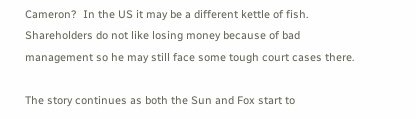Cameron?  In the US it may be a different kettle of fish. Shareholders do not like losing money because of bad management so he may still face some tough court cases there.

The story continues as both the Sun and Fox start to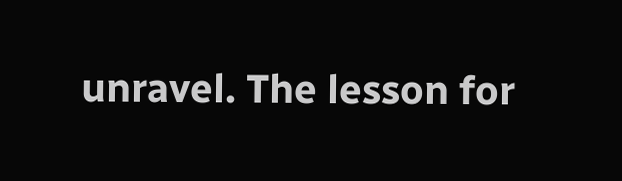unravel. The lesson for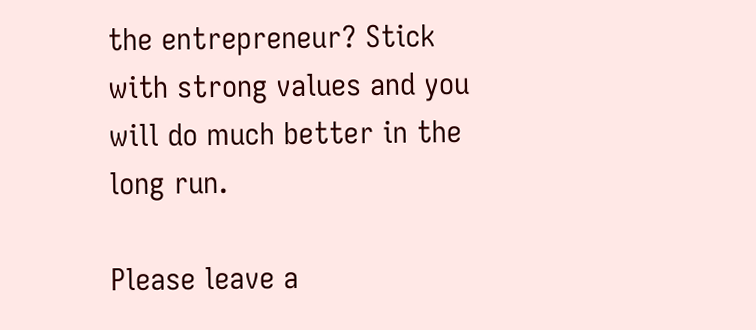the entrepreneur? Stick with strong values and you will do much better in the long run.

Please leave a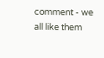comment - we all like them